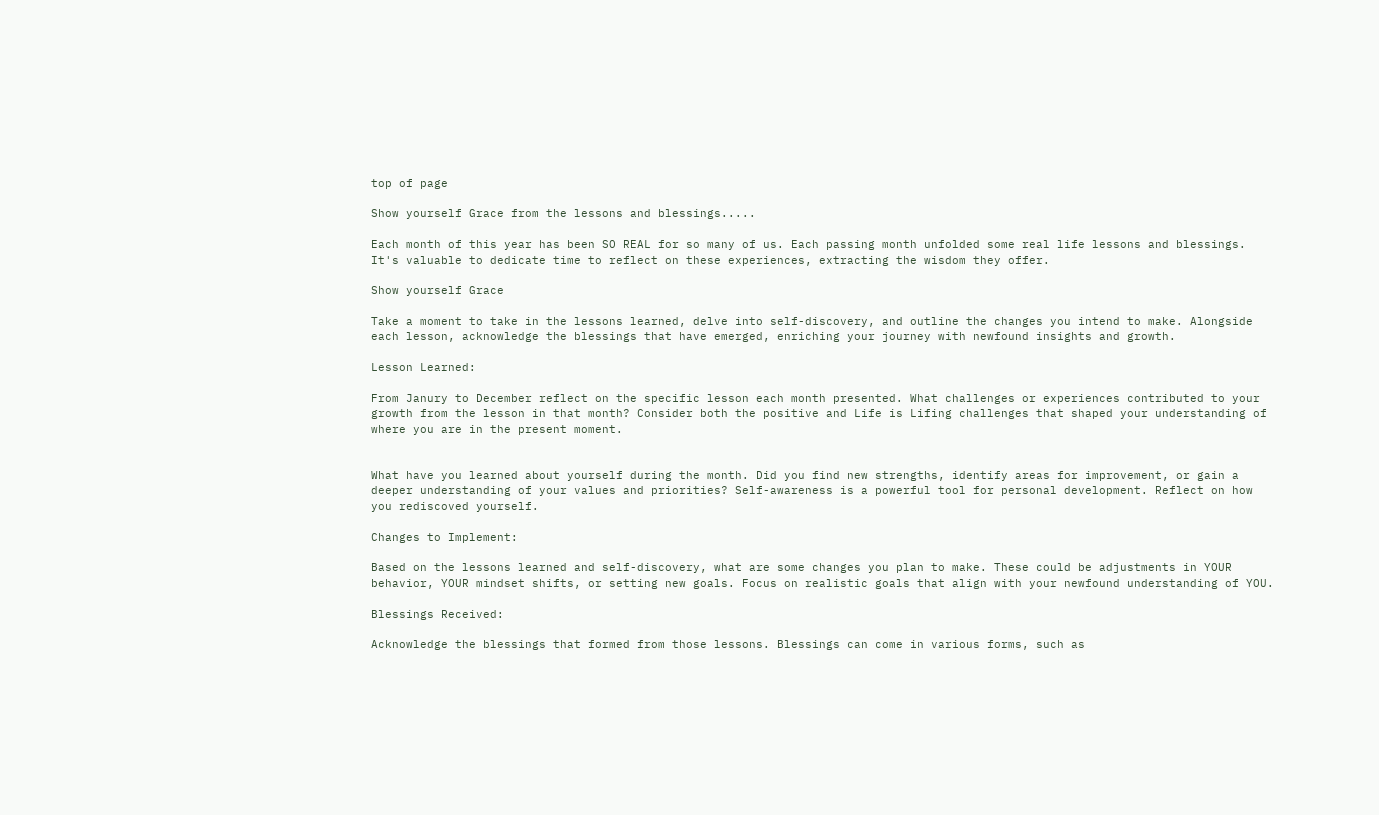top of page

Show yourself Grace from the lessons and blessings.....

Each month of this year has been SO REAL for so many of us. Each passing month unfolded some real life lessons and blessings. It's valuable to dedicate time to reflect on these experiences, extracting the wisdom they offer.

Show yourself Grace

Take a moment to take in the lessons learned, delve into self-discovery, and outline the changes you intend to make. Alongside each lesson, acknowledge the blessings that have emerged, enriching your journey with newfound insights and growth.

Lesson Learned:

From Janury to December reflect on the specific lesson each month presented. What challenges or experiences contributed to your growth from the lesson in that month? Consider both the positive and Life is Lifing challenges that shaped your understanding of where you are in the present moment.


What have you learned about yourself during the month. Did you find new strengths, identify areas for improvement, or gain a deeper understanding of your values and priorities? Self-awareness is a powerful tool for personal development. Reflect on how you rediscoved yourself.

Changes to Implement:

Based on the lessons learned and self-discovery, what are some changes you plan to make. These could be adjustments in YOUR behavior, YOUR mindset shifts, or setting new goals. Focus on realistic goals that align with your newfound understanding of YOU.

Blessings Received:

Acknowledge the blessings that formed from those lessons. Blessings can come in various forms, such as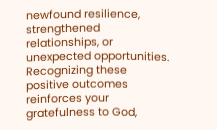newfound resilience, strengthened relationships, or unexpected opportunities. Recognizing these positive outcomes reinforces your gratefulness to God,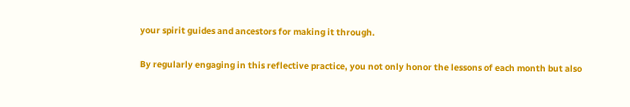your spirit guides and ancestors for making it through.

By regularly engaging in this reflective practice, you not only honor the lessons of each month but also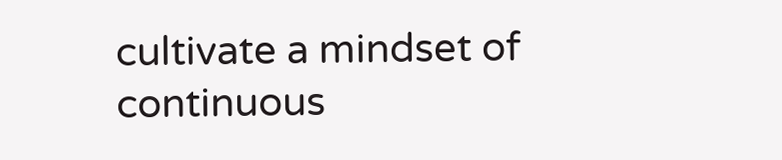cultivate a mindset of continuous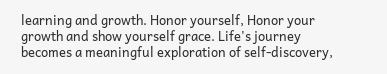learning and growth. Honor yourself, Honor your growth and show yourself grace. Life's journey becomes a meaningful exploration of self-discovery,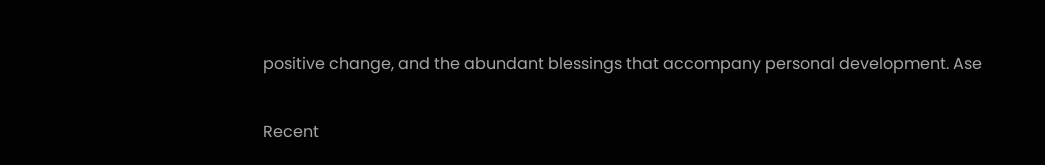positive change, and the abundant blessings that accompany personal development. Ase

Recent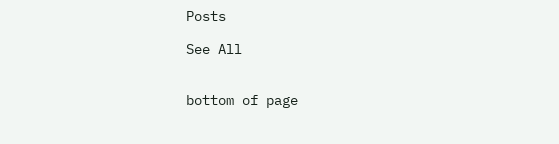Posts

See All


bottom of page